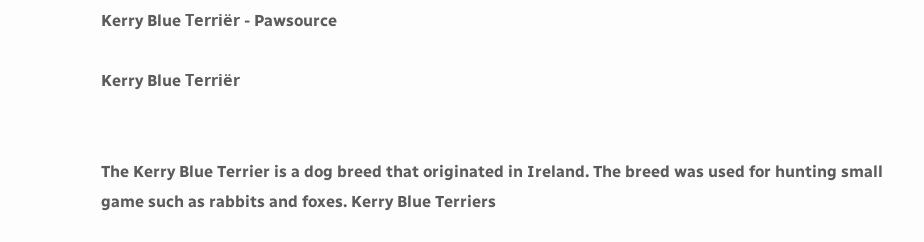Kerry Blue Terriër - Pawsource

Kerry Blue Terriër


The Kerry Blue Terrier is a dog breed that originated in Ireland. The breed was used for hunting small game such as rabbits and foxes. Kerry Blue Terriers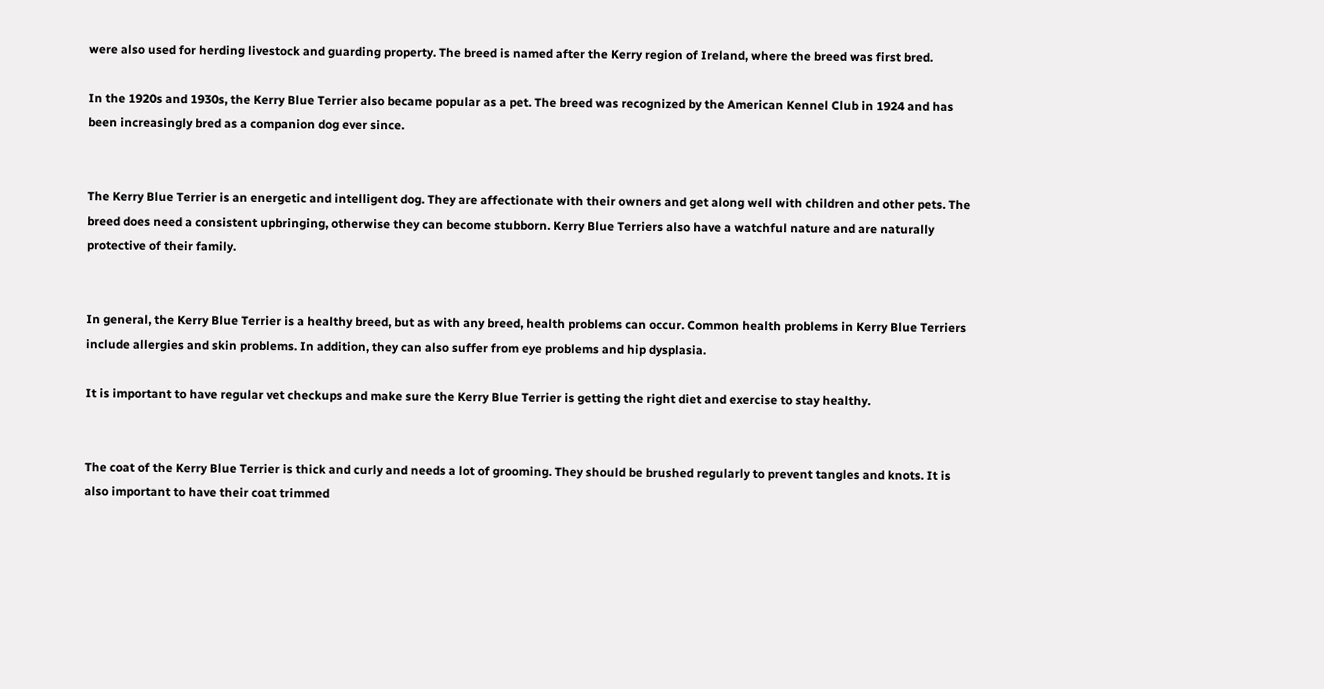were also used for herding livestock and guarding property. The breed is named after the Kerry region of Ireland, where the breed was first bred.

In the 1920s and 1930s, the Kerry Blue Terrier also became popular as a pet. The breed was recognized by the American Kennel Club in 1924 and has been increasingly bred as a companion dog ever since.


The Kerry Blue Terrier is an energetic and intelligent dog. They are affectionate with their owners and get along well with children and other pets. The breed does need a consistent upbringing, otherwise they can become stubborn. Kerry Blue Terriers also have a watchful nature and are naturally protective of their family.


In general, the Kerry Blue Terrier is a healthy breed, but as with any breed, health problems can occur. Common health problems in Kerry Blue Terriers include allergies and skin problems. In addition, they can also suffer from eye problems and hip dysplasia.

It is important to have regular vet checkups and make sure the Kerry Blue Terrier is getting the right diet and exercise to stay healthy.


The coat of the Kerry Blue Terrier is thick and curly and needs a lot of grooming. They should be brushed regularly to prevent tangles and knots. It is also important to have their coat trimmed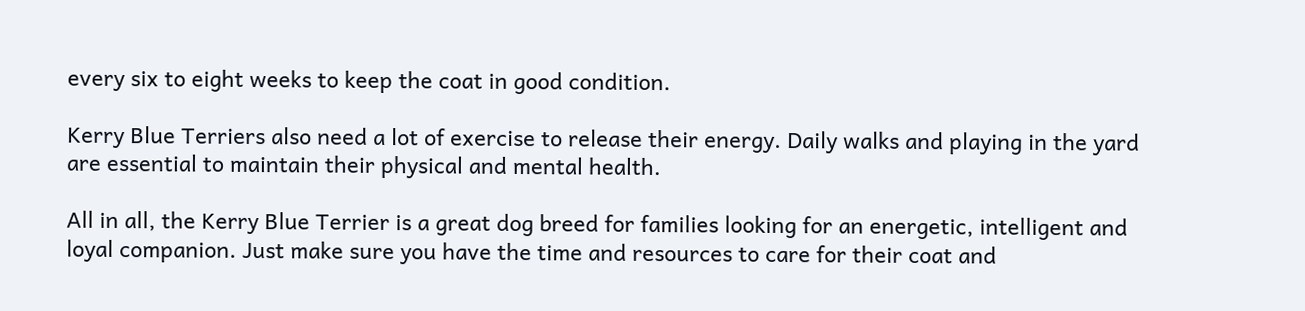every six to eight weeks to keep the coat in good condition.

Kerry Blue Terriers also need a lot of exercise to release their energy. Daily walks and playing in the yard are essential to maintain their physical and mental health.

All in all, the Kerry Blue Terrier is a great dog breed for families looking for an energetic, intelligent and loyal companion. Just make sure you have the time and resources to care for their coat and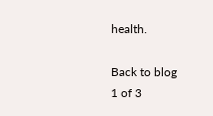health.

Back to blog
1 of 3